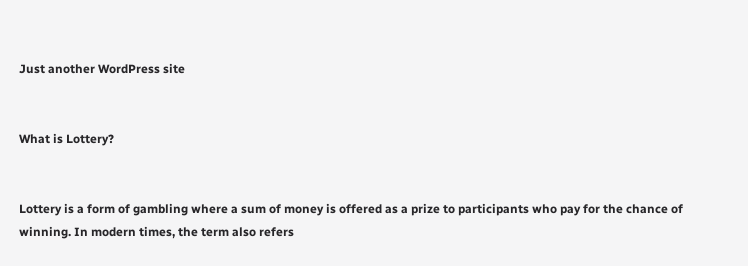Just another WordPress site


What is Lottery?


Lottery is a form of gambling where a sum of money is offered as a prize to participants who pay for the chance of winning. In modern times, the term also refers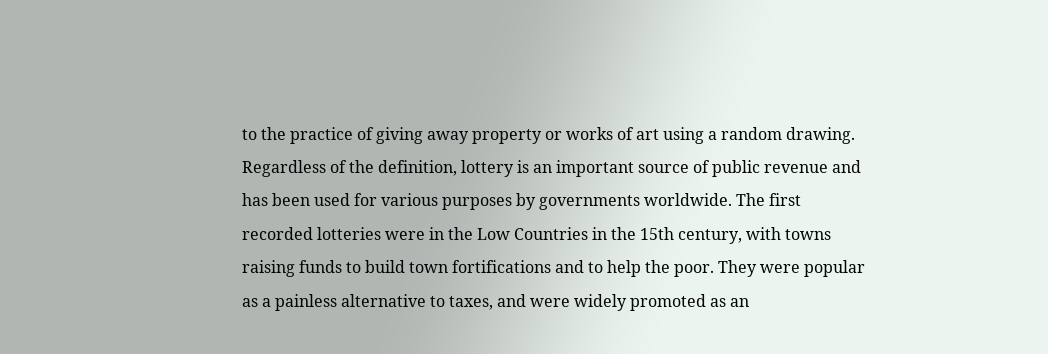to the practice of giving away property or works of art using a random drawing. Regardless of the definition, lottery is an important source of public revenue and has been used for various purposes by governments worldwide. The first recorded lotteries were in the Low Countries in the 15th century, with towns raising funds to build town fortifications and to help the poor. They were popular as a painless alternative to taxes, and were widely promoted as an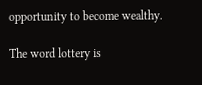opportunity to become wealthy.

The word lottery is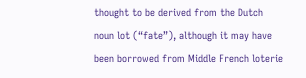thought to be derived from the Dutch noun lot (“fate”), although it may have been borrowed from Middle French loterie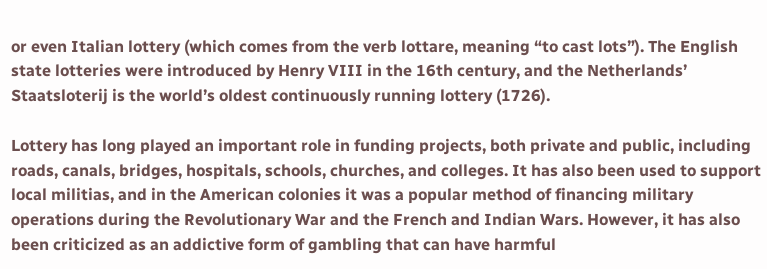or even Italian lottery (which comes from the verb lottare, meaning “to cast lots”). The English state lotteries were introduced by Henry VIII in the 16th century, and the Netherlands’ Staatsloterij is the world’s oldest continuously running lottery (1726).

Lottery has long played an important role in funding projects, both private and public, including roads, canals, bridges, hospitals, schools, churches, and colleges. It has also been used to support local militias, and in the American colonies it was a popular method of financing military operations during the Revolutionary War and the French and Indian Wars. However, it has also been criticized as an addictive form of gambling that can have harmful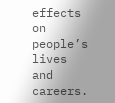effects on people’s lives and careers.